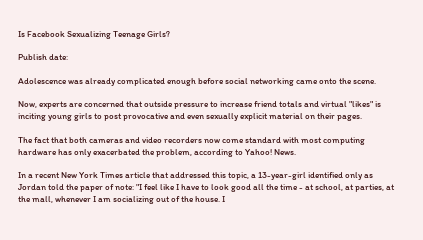Is Facebook Sexualizing Teenage Girls?

Publish date:

Adolescence was already complicated enough before social networking came onto the scene.

Now, experts are concerned that outside pressure to increase friend totals and virtual "likes" is inciting young girls to post provocative and even sexually explicit material on their pages.

The fact that both cameras and video recorders now come standard with most computing hardware has only exacerbated the problem, according to Yahoo! News.

In a recent New York Times article that addressed this topic, a 13-year-girl identified only as Jordan told the paper of note: "I feel like I have to look good all the time - at school, at parties, at the mall, whenever I am socializing out of the house. I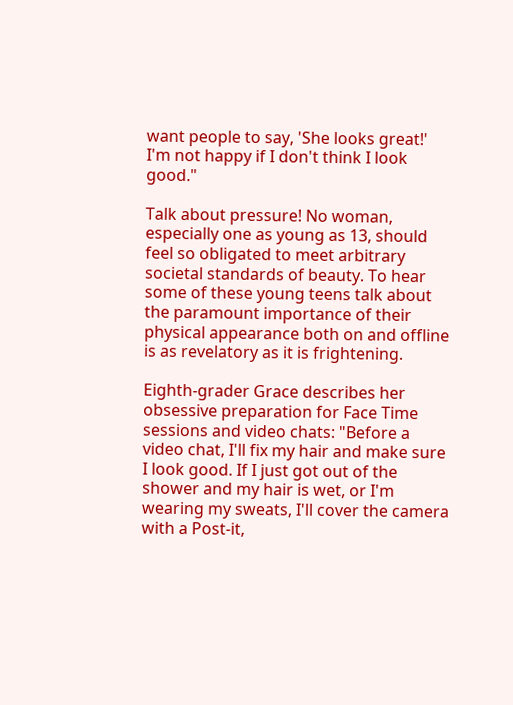want people to say, 'She looks great!' I'm not happy if I don't think I look good."

Talk about pressure! No woman, especially one as young as 13, should feel so obligated to meet arbitrary societal standards of beauty. To hear some of these young teens talk about the paramount importance of their physical appearance both on and offline is as revelatory as it is frightening.

Eighth-grader Grace describes her obsessive preparation for Face Time sessions and video chats: "Before a video chat, I'll fix my hair and make sure I look good. If I just got out of the shower and my hair is wet, or I'm wearing my sweats, I'll cover the camera with a Post-it,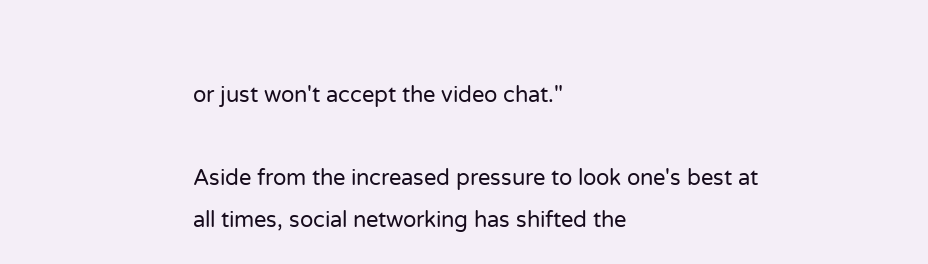or just won't accept the video chat."

Aside from the increased pressure to look one's best at all times, social networking has shifted the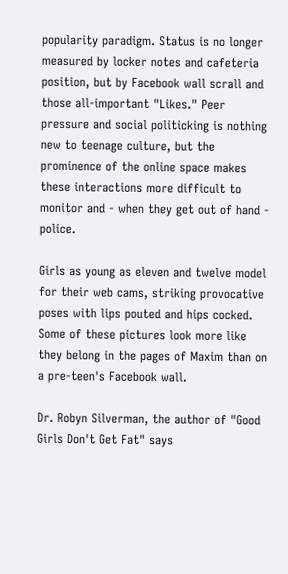popularity paradigm. Status is no longer measured by locker notes and cafeteria position, but by Facebook wall scrall and those all-important "Likes." Peer pressure and social politicking is nothing new to teenage culture, but the prominence of the online space makes these interactions more difficult to monitor and - when they get out of hand - police.

Girls as young as eleven and twelve model for their web cams, striking provocative poses with lips pouted and hips cocked. Some of these pictures look more like they belong in the pages of Maxim than on a pre-teen's Facebook wall.

Dr. Robyn Silverman, the author of "Good Girls Don't Get Fat" says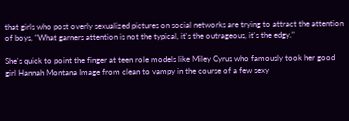that girls who post overly sexualized pictures on social networks are trying to attract the attention of boys, "What garners attention is not the typical, it's the outrageous, it's the edgy."

She's quick to point the finger at teen role models like Miley Cyrus who famously took her good girl Hannah Montana Image from clean to vampy in the course of a few sexy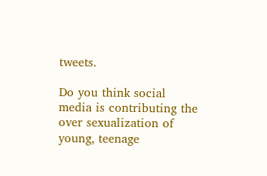tweets.

Do you think social media is contributing the over sexualization of young, teenage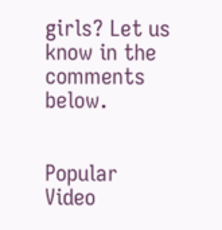girls? Let us know in the comments below.


Popular Video